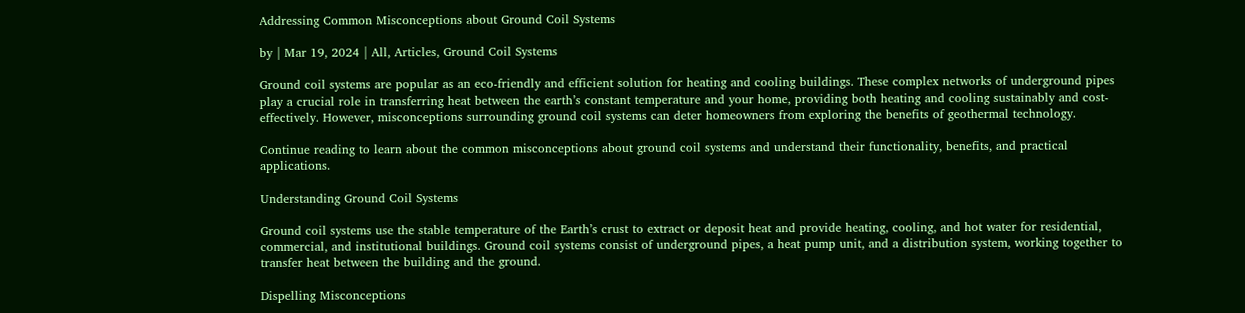Addressing Common Misconceptions about Ground Coil Systems

by | Mar 19, 2024 | All, Articles, Ground Coil Systems

Ground coil systems are popular as an eco-friendly and efficient solution for heating and cooling buildings. These complex networks of underground pipes play a crucial role in transferring heat between the earth’s constant temperature and your home, providing both heating and cooling sustainably and cost-effectively. However, misconceptions surrounding ground coil systems can deter homeowners from exploring the benefits of geothermal technology.

Continue reading to learn about the common misconceptions about ground coil systems and understand their functionality, benefits, and practical applications.

Understanding Ground Coil Systems

Ground coil systems use the stable temperature of the Earth’s crust to extract or deposit heat and provide heating, cooling, and hot water for residential, commercial, and institutional buildings. Ground coil systems consist of underground pipes, a heat pump unit, and a distribution system, working together to transfer heat between the building and the ground.

Dispelling Misconceptions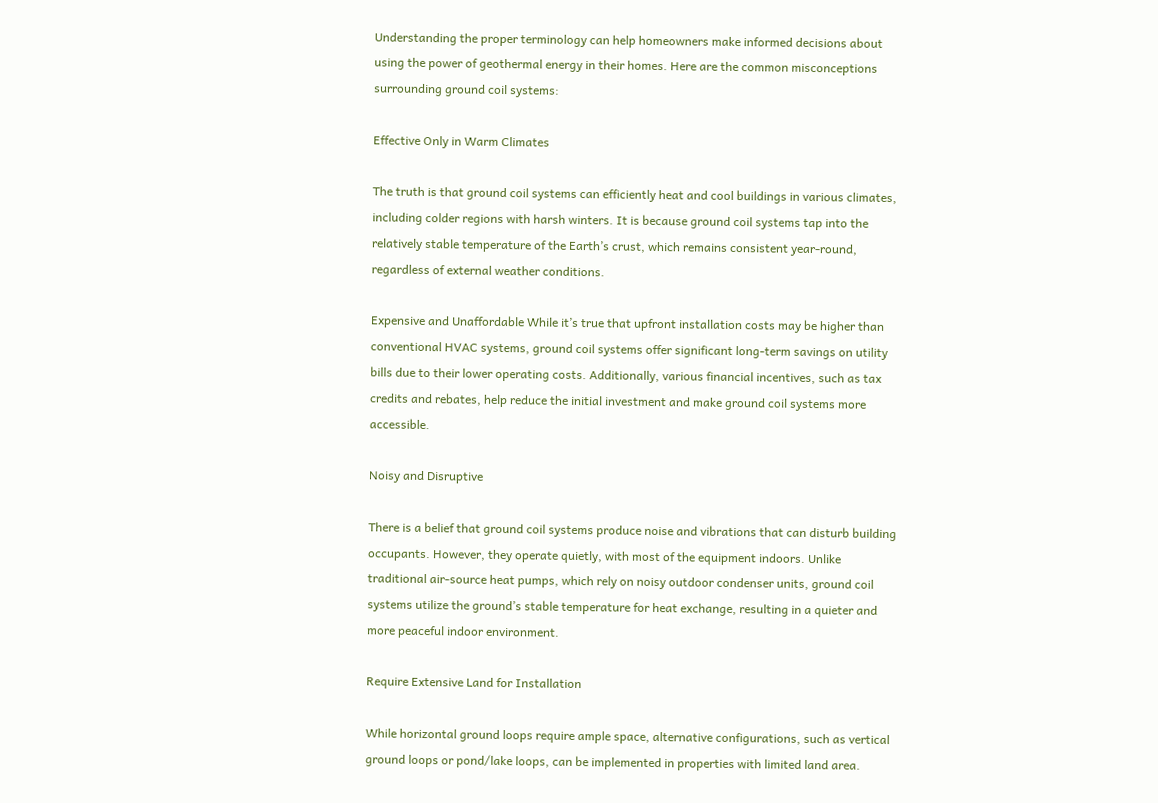Understanding the proper terminology can help homeowners make informed decisions about using the power of geothermal energy in their homes. Here are the common misconceptions surrounding ground coil systems:

Effective Only in Warm Climates

The truth is that ground coil systems can efficiently heat and cool buildings in various climates, including colder regions with harsh winters. It is because ground coil systems tap into the relatively stable temperature of the Earth’s crust, which remains consistent year-round, regardless of external weather conditions.

Expensive and Unaffordable While it’s true that upfront installation costs may be higher than conventional HVAC systems, ground coil systems offer significant long-term savings on utility bills due to their lower operating costs. Additionally, various financial incentives, such as tax credits and rebates, help reduce the initial investment and make ground coil systems more accessible.

Noisy and Disruptive

There is a belief that ground coil systems produce noise and vibrations that can disturb building occupants. However, they operate quietly, with most of the equipment indoors. Unlike traditional air-source heat pumps, which rely on noisy outdoor condenser units, ground coil systems utilize the ground’s stable temperature for heat exchange, resulting in a quieter and more peaceful indoor environment.

Require Extensive Land for Installation

While horizontal ground loops require ample space, alternative configurations, such as vertical ground loops or pond/lake loops, can be implemented in properties with limited land area.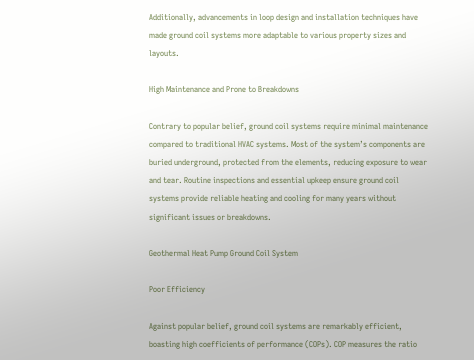Additionally, advancements in loop design and installation techniques have made ground coil systems more adaptable to various property sizes and layouts.

High Maintenance and Prone to Breakdowns

Contrary to popular belief, ground coil systems require minimal maintenance compared to traditional HVAC systems. Most of the system’s components are buried underground, protected from the elements, reducing exposure to wear and tear. Routine inspections and essential upkeep ensure ground coil systems provide reliable heating and cooling for many years without significant issues or breakdowns.

Geothermal Heat Pump Ground Coil System

Poor Efficiency

Against popular belief, ground coil systems are remarkably efficient, boasting high coefficients of performance (COPs). COP measures the ratio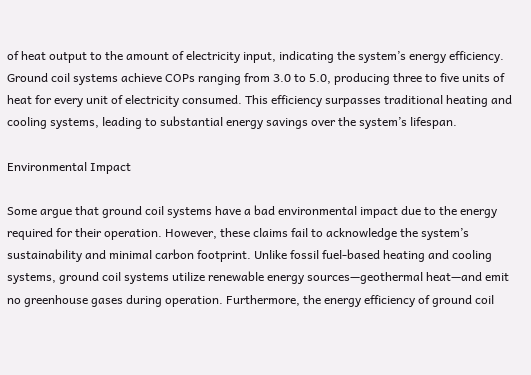of heat output to the amount of electricity input, indicating the system’s energy efficiency. Ground coil systems achieve COPs ranging from 3.0 to 5.0, producing three to five units of heat for every unit of electricity consumed. This efficiency surpasses traditional heating and cooling systems, leading to substantial energy savings over the system’s lifespan.

Environmental Impact

Some argue that ground coil systems have a bad environmental impact due to the energy required for their operation. However, these claims fail to acknowledge the system’s sustainability and minimal carbon footprint. Unlike fossil fuel-based heating and cooling systems, ground coil systems utilize renewable energy sources—geothermal heat—and emit no greenhouse gases during operation. Furthermore, the energy efficiency of ground coil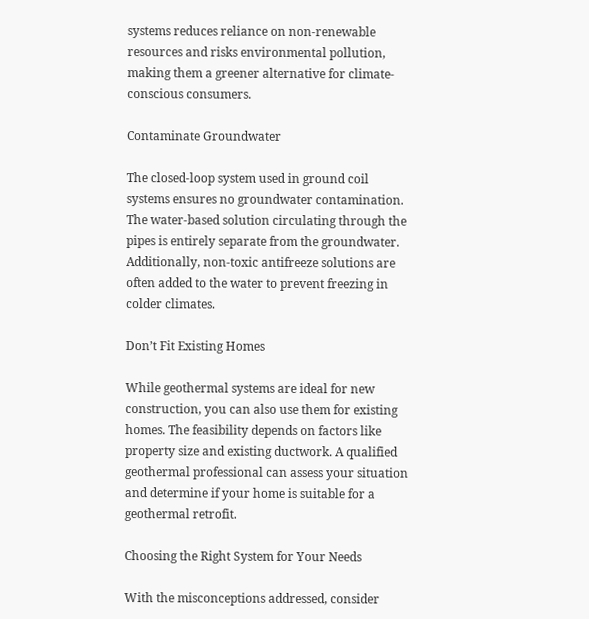systems reduces reliance on non-renewable resources and risks environmental pollution, making them a greener alternative for climate-conscious consumers.

Contaminate Groundwater

The closed-loop system used in ground coil systems ensures no groundwater contamination. The water-based solution circulating through the pipes is entirely separate from the groundwater. Additionally, non-toxic antifreeze solutions are often added to the water to prevent freezing in colder climates.

Don’t Fit Existing Homes

While geothermal systems are ideal for new construction, you can also use them for existing homes. The feasibility depends on factors like property size and existing ductwork. A qualified geothermal professional can assess your situation and determine if your home is suitable for a geothermal retrofit.

Choosing the Right System for Your Needs

With the misconceptions addressed, consider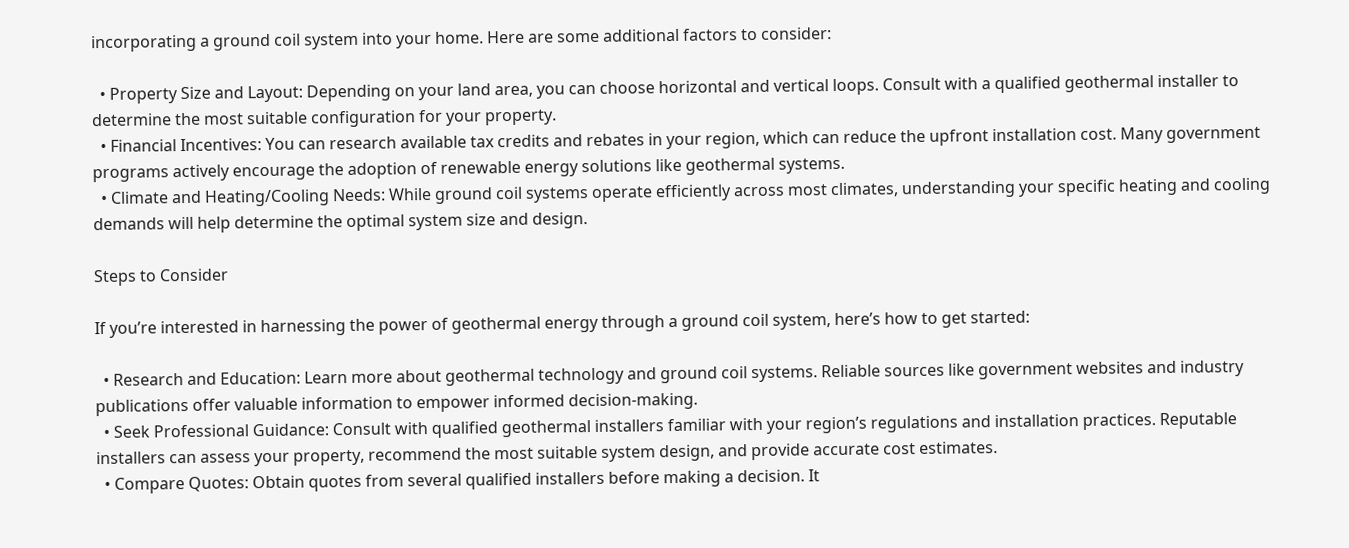incorporating a ground coil system into your home. Here are some additional factors to consider:

  • Property Size and Layout: Depending on your land area, you can choose horizontal and vertical loops. Consult with a qualified geothermal installer to determine the most suitable configuration for your property.
  • Financial Incentives: You can research available tax credits and rebates in your region, which can reduce the upfront installation cost. Many government programs actively encourage the adoption of renewable energy solutions like geothermal systems.
  • Climate and Heating/Cooling Needs: While ground coil systems operate efficiently across most climates, understanding your specific heating and cooling demands will help determine the optimal system size and design.

Steps to Consider

If you’re interested in harnessing the power of geothermal energy through a ground coil system, here’s how to get started:

  • Research and Education: Learn more about geothermal technology and ground coil systems. Reliable sources like government websites and industry publications offer valuable information to empower informed decision-making.
  • Seek Professional Guidance: Consult with qualified geothermal installers familiar with your region’s regulations and installation practices. Reputable installers can assess your property, recommend the most suitable system design, and provide accurate cost estimates.
  • Compare Quotes: Obtain quotes from several qualified installers before making a decision. It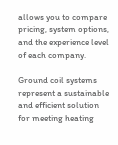allows you to compare pricing, system options, and the experience level of each company.

Ground coil systems represent a sustainable and efficient solution for meeting heating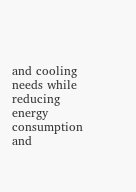and cooling needs while reducing energy consumption and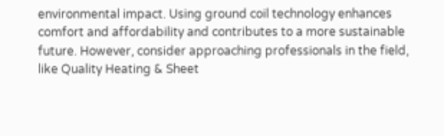environmental impact. Using ground coil technology enhances comfort and affordability and contributes to a more sustainable future. However, consider approaching professionals in the field, like Quality Heating & Sheet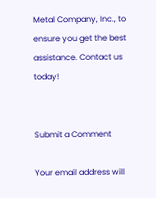Metal Company, Inc., to ensure you get the best assistance. Contact us today!


Submit a Comment

Your email address will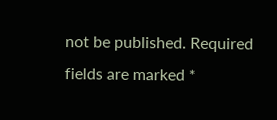not be published. Required fields are marked *